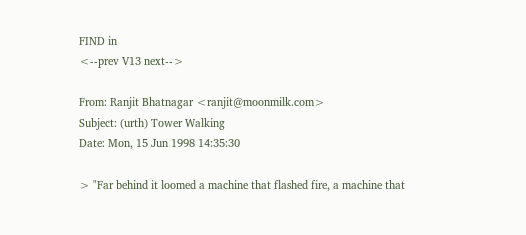FIND in
<--prev V13 next-->

From: Ranjit Bhatnagar <ranjit@moonmilk.com>
Subject: (urth) Tower Walking
Date: Mon, 15 Jun 1998 14:35:30

> "Far behind it loomed a machine that flashed fire, a machine that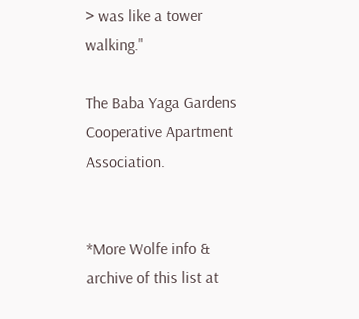> was like a tower walking."

The Baba Yaga Gardens Cooperative Apartment Association.


*More Wolfe info & archive of this list at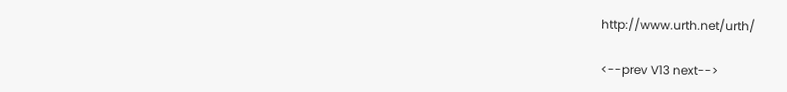http://www.urth.net/urth/

<--prev V13 next-->